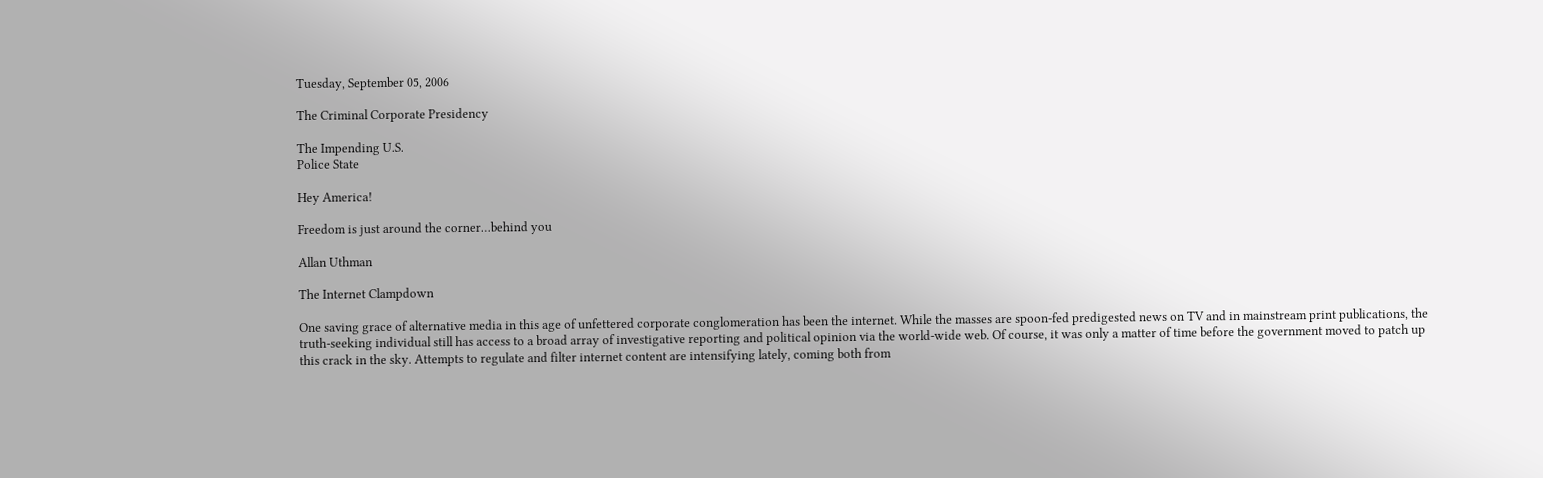Tuesday, September 05, 2006

The Criminal Corporate Presidency

The Impending U.S.
Police State

Hey America!

Freedom is just around the corner…behind you

Allan Uthman

The Internet Clampdown

One saving grace of alternative media in this age of unfettered corporate conglomeration has been the internet. While the masses are spoon-fed predigested news on TV and in mainstream print publications, the truth-seeking individual still has access to a broad array of investigative reporting and political opinion via the world-wide web. Of course, it was only a matter of time before the government moved to patch up this crack in the sky. Attempts to regulate and filter internet content are intensifying lately, coming both from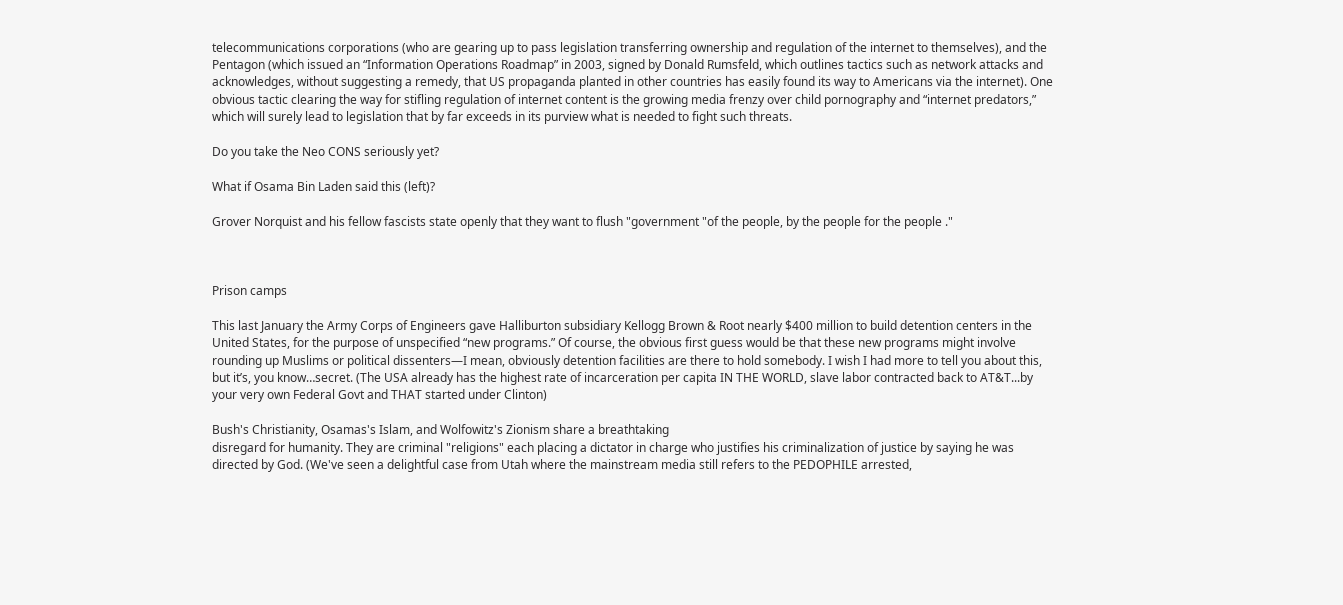telecommunications corporations (who are gearing up to pass legislation transferring ownership and regulation of the internet to themselves), and the Pentagon (which issued an “Information Operations Roadmap” in 2003, signed by Donald Rumsfeld, which outlines tactics such as network attacks and acknowledges, without suggesting a remedy, that US propaganda planted in other countries has easily found its way to Americans via the internet). One obvious tactic clearing the way for stifling regulation of internet content is the growing media frenzy over child pornography and “internet predators,” which will surely lead to legislation that by far exceeds in its purview what is needed to fight such threats.

Do you take the Neo CONS seriously yet?

What if Osama Bin Laden said this (left)?

Grover Norquist and his fellow fascists state openly that they want to flush "government "of the people, by the people for the people ."



Prison camps

This last January the Army Corps of Engineers gave Halliburton subsidiary Kellogg Brown & Root nearly $400 million to build detention centers in the United States, for the purpose of unspecified “new programs.” Of course, the obvious first guess would be that these new programs might involve rounding up Muslims or political dissenters—I mean, obviously detention facilities are there to hold somebody. I wish I had more to tell you about this, but it’s, you know…secret. (The USA already has the highest rate of incarceration per capita IN THE WORLD, slave labor contracted back to AT&T...by your very own Federal Govt and THAT started under Clinton)

Bush's Christianity, Osamas's Islam, and Wolfowitz's Zionism share a breathtaking
disregard for humanity. They are criminal "religions" each placing a dictator in charge who justifies his criminalization of justice by saying he was directed by God. (We've seen a delightful case from Utah where the mainstream media still refers to the PEDOPHILE arrested,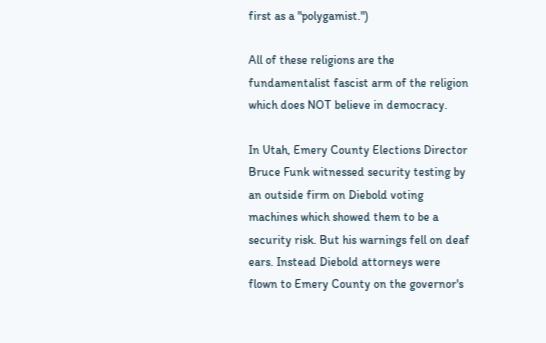first as a "polygamist.")

All of these religions are the fundamentalist fascist arm of the religion which does NOT believe in democracy.

In Utah, Emery County Elections Director Bruce Funk witnessed security testing by an outside firm on Diebold voting machines which showed them to be a security risk. But his warnings fell on deaf ears. Instead Diebold attorneys were flown to Emery County on the governor's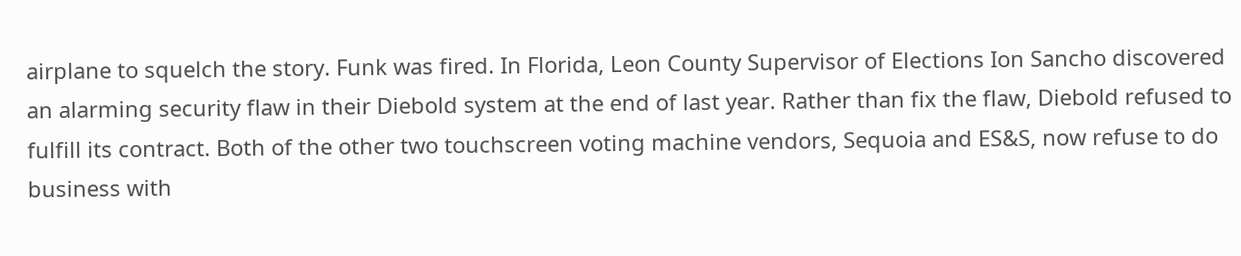airplane to squelch the story. Funk was fired. In Florida, Leon County Supervisor of Elections Ion Sancho discovered an alarming security flaw in their Diebold system at the end of last year. Rather than fix the flaw, Diebold refused to fulfill its contract. Both of the other two touchscreen voting machine vendors, Sequoia and ES&S, now refuse to do business with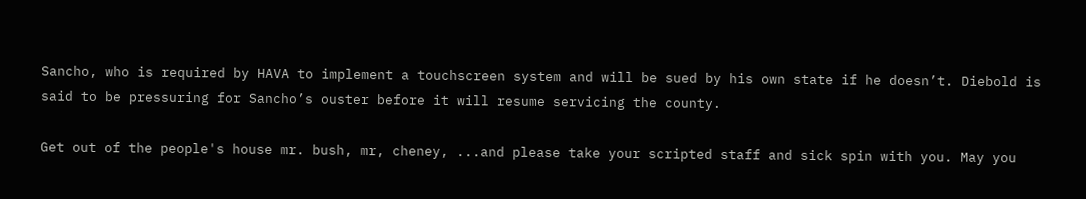Sancho, who is required by HAVA to implement a touchscreen system and will be sued by his own state if he doesn’t. Diebold is said to be pressuring for Sancho’s ouster before it will resume servicing the county.

Get out of the people's house mr. bush, mr, cheney, ...and please take your scripted staff and sick spin with you. May you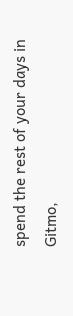spend the rest of your days in Gitmo,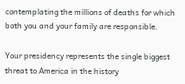contemplating the millions of deaths for which both you and your family are responsible.

Your presidency represents the single biggest threat to America in the history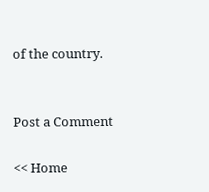of the country.


Post a Comment

<< Home